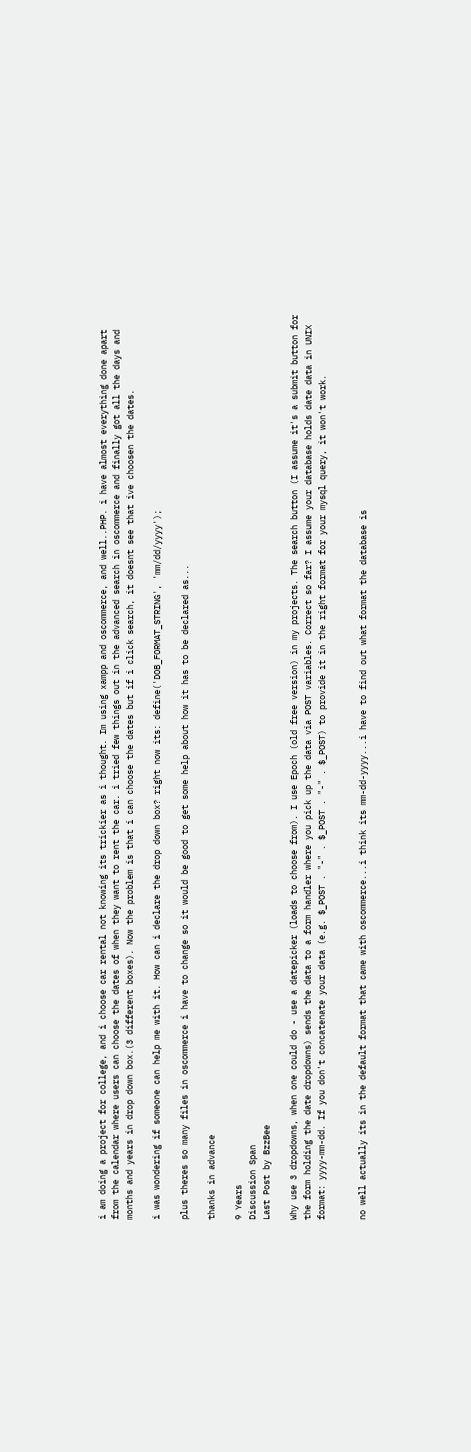i am doing a project for college, and i choose car rental not knowing its trickier as i thought. Im using xampp and oscommerce, and well..PHP. i have almost everything done apart from the calendar where users can choose the dates of when they want to rent the car. i tried few things out in the advanced search in oscommerce and finally got all the days and months and years in drop down box.(3 different boxes). Now the problem is that i can choose the dates but if i click search, it doesnt see that ive choosen the dates.

i was wondering if someone can help me with it. How can i declare the drop down box? right now its: define('DOB_FORMAT_STRING', 'mm/dd/yyyy');

plus theres so many files in oscommerce i have to change so it would be good to get some help about how it has to be declared as...

thanks in advance

9 Years
Discussion Span
Last Post by BzzBee

Why use 3 dropdowns, when one could do - use a datepicker (loads to choose from). I use Epoch (old free version) in my projects. The search button (I assume it's a submit button for the form holding the date dropdowns) sends the data to a form handler where you pick up the data via POST variables. Correct so far? I assume your database holds date data in UNIX format: yyyy-mm-dd. If you don't concatenate your data (e.g. $_POST . "-" . $_POST . "-" . $_POST) to provide it in the right format for your mysql query, it won't work.


no well actually its in the default format that came with oscommerce...i think its mm-dd-yyyy...i have to find out what format the database is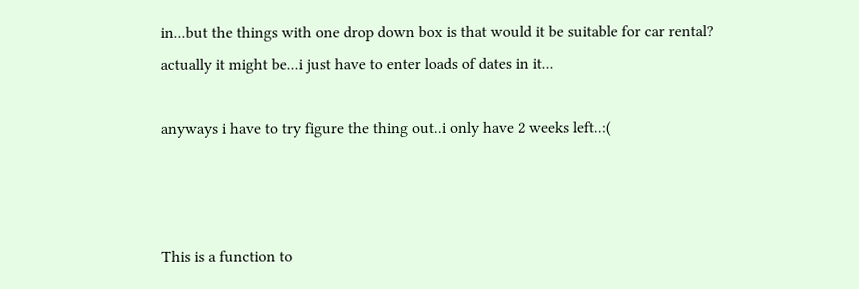in...but the things with one drop down box is that would it be suitable for car rental? actually it might be...i just have to enter loads of dates in it...

anyways i have to try figure the thing out..i only have 2 weeks left..:(



This is a function to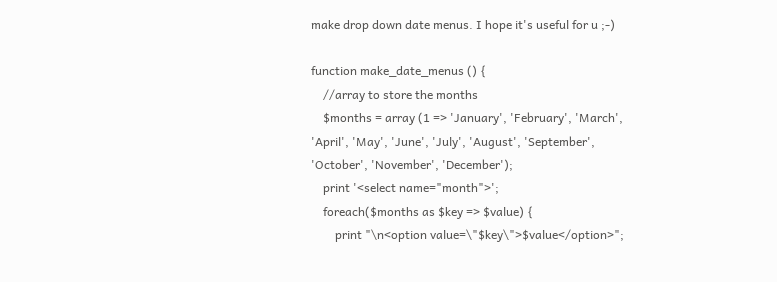make drop down date menus. I hope it's useful for u ;-)

function make_date_menus () {
    //array to store the months
    $months = array (1 => 'January', 'February', 'March', 'April', 'May', 'June', 'July', 'August', 'September', 'October', 'November', 'December');
    print '<select name="month">';
    foreach($months as $key => $value) {
        print "\n<option value=\"$key\">$value</option>";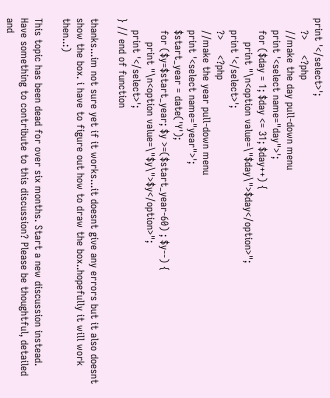print '</select>';
    ?>     <?php
    //make the day pull-down menu
    print '<select name="day">';
    for ($day = 1; $day <= 31; $day++) {
        print "\n<option value=\"$day\">$day</option>";
    print '</select>';
    ?>     <?php
    //make the year pull-down menu
    print '<select name="year">';
    $start_year = date('Y');
    for ($y=$start_year; $y >=($start_year-60) ; $y--) {
        print "\n<option value=\"$y\">$y</option>";
    print '</select>';
} // end of function

thanks...im not sure yet if it works...it doesnt give any errors but it also doesnt show the box. i have to figure out how to draw the box..hopefully it will work then..:)

This topic has been dead for over six months. Start a new discussion instead.
Have something to contribute to this discussion? Please be thoughtful, detailed and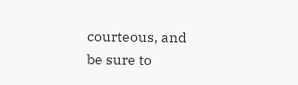courteous, and be sure to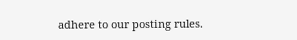adhere to our posting rules.